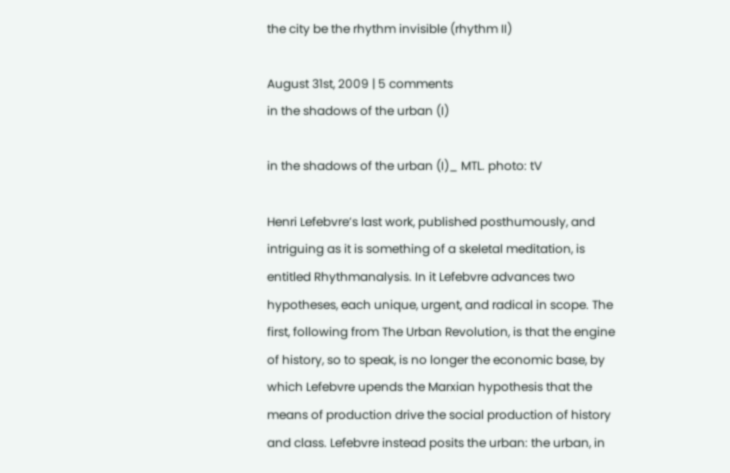the city be the rhythm invisible (rhythm II)

August 31st, 2009 | 5 comments
in the shadows of the urban (I)

in the shadows of the urban (I)_ MTL. photo: tV

Henri Lefebvre’s last work, published posthumously, and intriguing as it is something of a skeletal meditation, is entitled Rhythmanalysis. In it Lefebvre advances two hypotheses, each unique, urgent, and radical in scope. The first, following from The Urban Revolution, is that the engine of history, so to speak, is no longer the economic base, by which Lefebvre upends the Marxian hypothesis that the means of production drive the social production of history and class. Lefebvre instead posits the urban: the urban, in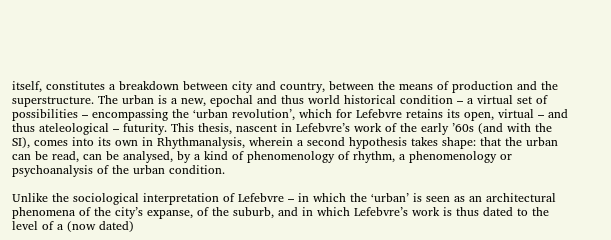itself, constitutes a breakdown between city and country, between the means of production and the superstructure. The urban is a new, epochal and thus world historical condition – a virtual set of possibilities – encompassing the ‘urban revolution’, which for Lefebvre retains its open, virtual – and thus ateleological – futurity. This thesis, nascent in Lefebvre’s work of the early ’60s (and with the SI), comes into its own in Rhythmanalysis, wherein a second hypothesis takes shape: that the urban can be read, can be analysed, by a kind of phenomenology of rhythm, a phenomenology or psychoanalysis of the urban condition.

Unlike the sociological interpretation of Lefebvre – in which the ‘urban’ is seen as an architectural phenomena of the city’s expanse, of the suburb, and in which Lefebvre’s work is thus dated to the level of a (now dated)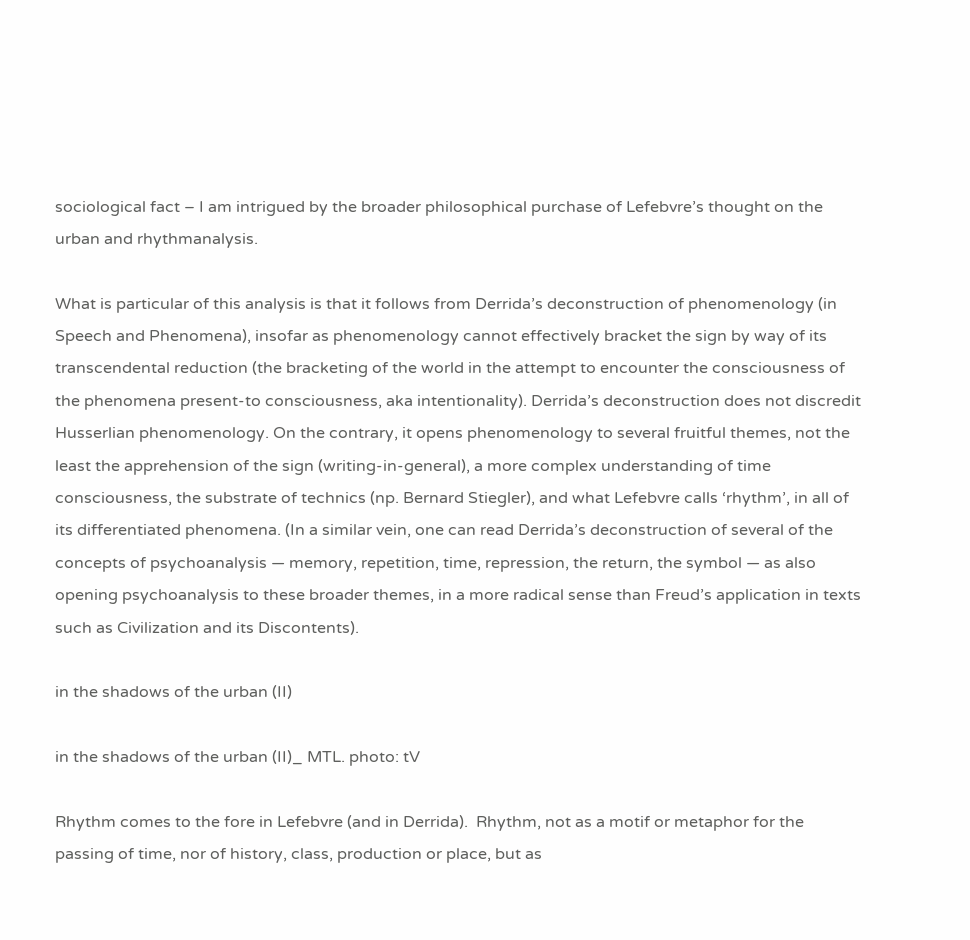sociological fact – I am intrigued by the broader philosophical purchase of Lefebvre’s thought on the urban and rhythmanalysis.

What is particular of this analysis is that it follows from Derrida’s deconstruction of phenomenology (in Speech and Phenomena), insofar as phenomenology cannot effectively bracket the sign by way of its transcendental reduction (the bracketing of the world in the attempt to encounter the consciousness of the phenomena present-to consciousness, aka intentionality). Derrida’s deconstruction does not discredit Husserlian phenomenology. On the contrary, it opens phenomenology to several fruitful themes, not the least the apprehension of the sign (writing-in-general), a more complex understanding of time consciousness, the substrate of technics (np. Bernard Stiegler), and what Lefebvre calls ‘rhythm’, in all of its differentiated phenomena. (In a similar vein, one can read Derrida’s deconstruction of several of the concepts of psychoanalysis — memory, repetition, time, repression, the return, the symbol — as also opening psychoanalysis to these broader themes, in a more radical sense than Freud’s application in texts such as Civilization and its Discontents).

in the shadows of the urban (II)

in the shadows of the urban (II)_ MTL. photo: tV

Rhythm comes to the fore in Lefebvre (and in Derrida).  Rhythm, not as a motif or metaphor for the passing of time, nor of history, class, production or place, but as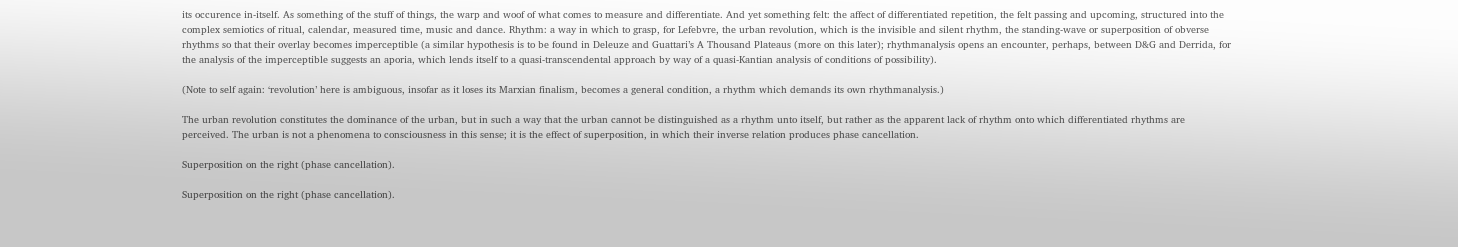its occurence in-itself. As something of the stuff of things, the warp and woof of what comes to measure and differentiate. And yet something felt: the affect of differentiated repetition, the felt passing and upcoming, structured into the complex semiotics of ritual, calendar, measured time, music and dance. Rhythm: a way in which to grasp, for Lefebvre, the urban revolution, which is the invisible and silent rhythm, the standing-wave or superposition of obverse rhythms so that their overlay becomes imperceptible (a similar hypothesis is to be found in Deleuze and Guattari’s A Thousand Plateaus (more on this later); rhythmanalysis opens an encounter, perhaps, between D&G and Derrida, for the analysis of the imperceptible suggests an aporia, which lends itself to a quasi-transcendental approach by way of a quasi-Kantian analysis of conditions of possibility).

(Note to self again: ‘revolution’ here is ambiguous, insofar as it loses its Marxian finalism, becomes a general condition, a rhythm which demands its own rhythmanalysis.)

The urban revolution constitutes the dominance of the urban, but in such a way that the urban cannot be distinguished as a rhythm unto itself, but rather as the apparent lack of rhythm onto which differentiated rhythms are perceived. The urban is not a phenomena to consciousness in this sense; it is the effect of superposition, in which their inverse relation produces phase cancellation.

Superposition on the right (phase cancellation).

Superposition on the right (phase cancellation).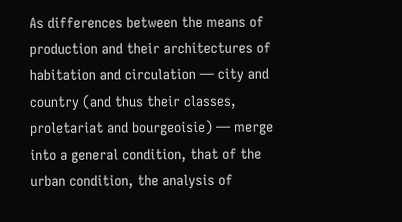As differences between the means of production and their architectures of habitation and circulation — city and country (and thus their classes, proletariat and bourgeoisie) — merge into a general condition, that of the urban condition, the analysis of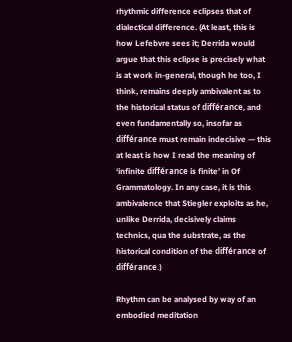rhythmic difference eclipses that of dialectical difference. (At least, this is how Lefebvre sees it; Derrida would argue that this eclipse is precisely what is at work in-general, though he too, I think, remains deeply ambivalent as to the historical status of différance, and even fundamentally so, insofar as différance must remain indecisive — this at least is how I read the meaning of ‘infinite différance is finite’ in Of Grammatology. In any case, it is this ambivalence that Stiegler exploits as he, unlike Derrida, decisively claims technics, qua the substrate, as the historical condition of the différance of différance.)

Rhythm can be analysed by way of an embodied meditation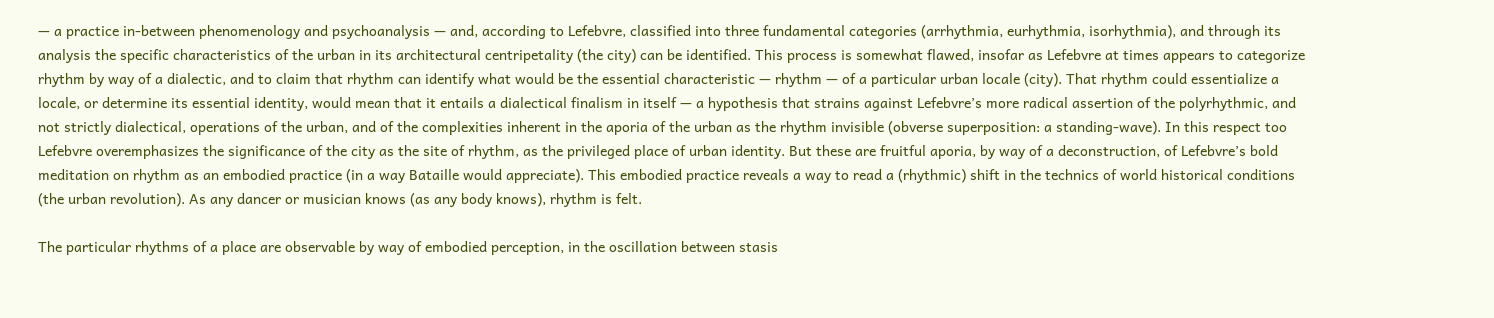— a practice in-between phenomenology and psychoanalysis — and, according to Lefebvre, classified into three fundamental categories (arrhythmia, eurhythmia, isorhythmia), and through its analysis the specific characteristics of the urban in its architectural centripetality (the city) can be identified. This process is somewhat flawed, insofar as Lefebvre at times appears to categorize rhythm by way of a dialectic, and to claim that rhythm can identify what would be the essential characteristic — rhythm — of a particular urban locale (city). That rhythm could essentialize a locale, or determine its essential identity, would mean that it entails a dialectical finalism in itself — a hypothesis that strains against Lefebvre’s more radical assertion of the polyrhythmic, and not strictly dialectical, operations of the urban, and of the complexities inherent in the aporia of the urban as the rhythm invisible (obverse superposition: a standing-wave). In this respect too Lefebvre overemphasizes the significance of the city as the site of rhythm, as the privileged place of urban identity. But these are fruitful aporia, by way of a deconstruction, of Lefebvre’s bold meditation on rhythm as an embodied practice (in a way Bataille would appreciate). This embodied practice reveals a way to read a (rhythmic) shift in the technics of world historical conditions (the urban revolution). As any dancer or musician knows (as any body knows), rhythm is felt.

The particular rhythms of a place are observable by way of embodied perception, in the oscillation between stasis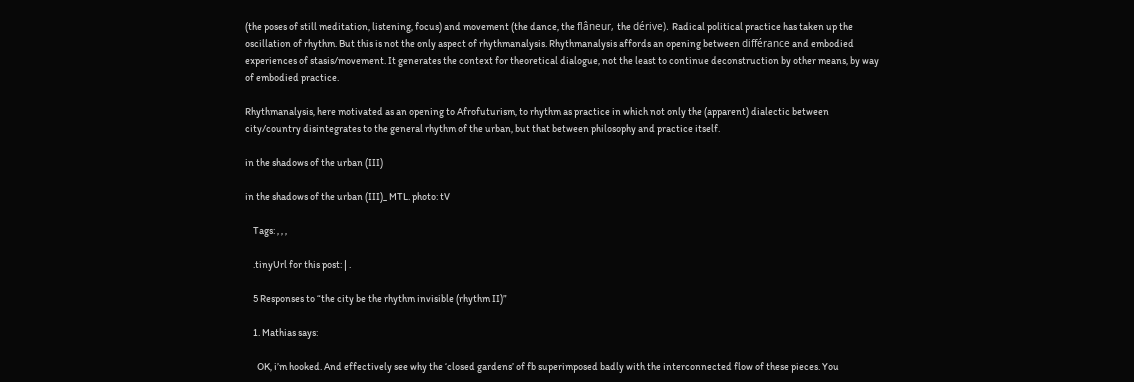(the poses of still meditation, listening, focus) and movement (the dance, the flâneur, the dérive). Radical political practice has taken up the oscillation of rhythm. But this is not the only aspect of rhythmanalysis. Rhythmanalysis affords an opening between différance and embodied experiences of stasis/movement. It generates the context for theoretical dialogue, not the least to continue deconstruction by other means, by way of embodied practice.

Rhythmanalysis, here motivated as an opening to Afrofuturism, to rhythm as practice in which not only the (apparent) dialectic between city/country disintegrates to the general rhythm of the urban, but that between philosophy and practice itself.

in the shadows of the urban (III)

in the shadows of the urban (III)_ MTL. photo: tV

    Tags: , , ,

    .tinyUrl for this post: | .

    5 Responses to “the city be the rhythm invisible (rhythm II)”

    1. Mathias says:

      OK, i’m hooked. And effectively see why the ‘closed gardens’ of fb superimposed badly with the interconnected flow of these pieces. You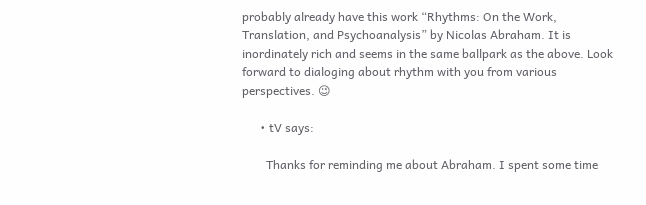probably already have this work “Rhythms: On the Work, Translation, and Psychoanalysis” by Nicolas Abraham. It is inordinately rich and seems in the same ballpark as the above. Look forward to dialoging about rhythm with you from various perspectives. 😉

      • tV says:

        Thanks for reminding me about Abraham. I spent some time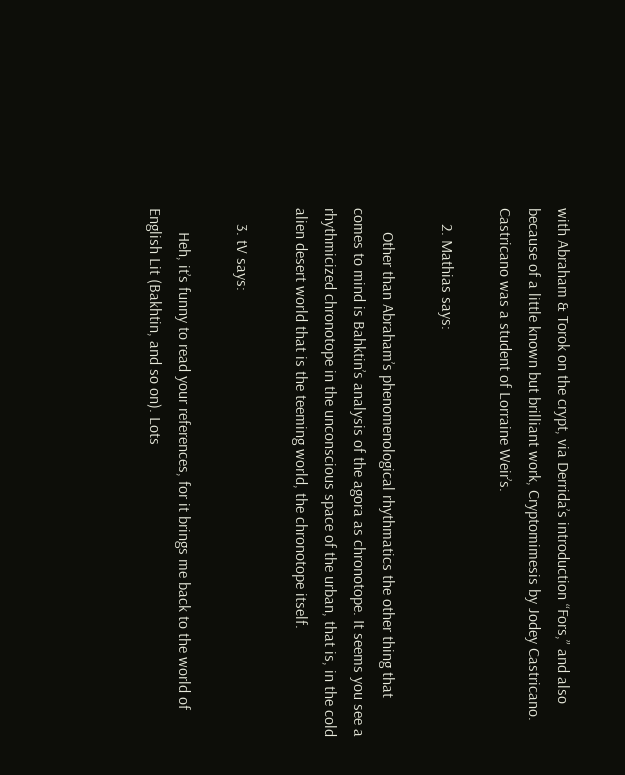with Abraham & Torok on the crypt, via Derrida’s introduction “Fors,” and also because of a little known but brilliant work, Cryptomimesis by Jodey Castricano. Castricano was a student of Lorraine Weir’s.

    2. Mathias says:

      Other than Abraham’s phenomenological rhythmatics the other thing that comes to mind is Bahktin’s analysis of the agora as chronotope. It seems you see a rhythmicized chronotope in the unconscious space of the urban, that is, in the cold alien desert world that is the teeming world, the chronotope itself.

    3. tV says:

      Heh, it’s funny to read your references, for it brings me back to the world of English Lit (Bakhtin, and so on). Lots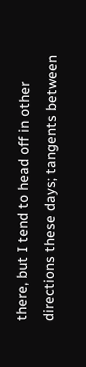there, but I tend to head off in other directions these days; tangents between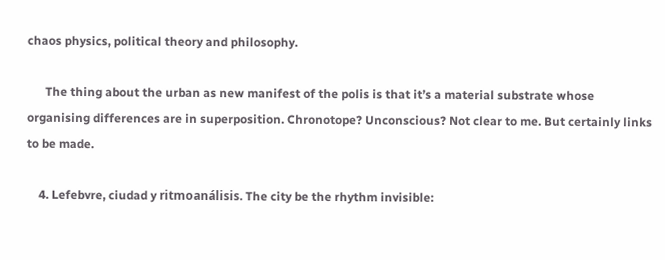chaos physics, political theory and philosophy.

      The thing about the urban as new manifest of the polis is that it’s a material substrate whose organising differences are in superposition. Chronotope? Unconscious? Not clear to me. But certainly links to be made.

    4. Lefebvre, ciudad y ritmoanálisis. The city be the rhythm invisible: